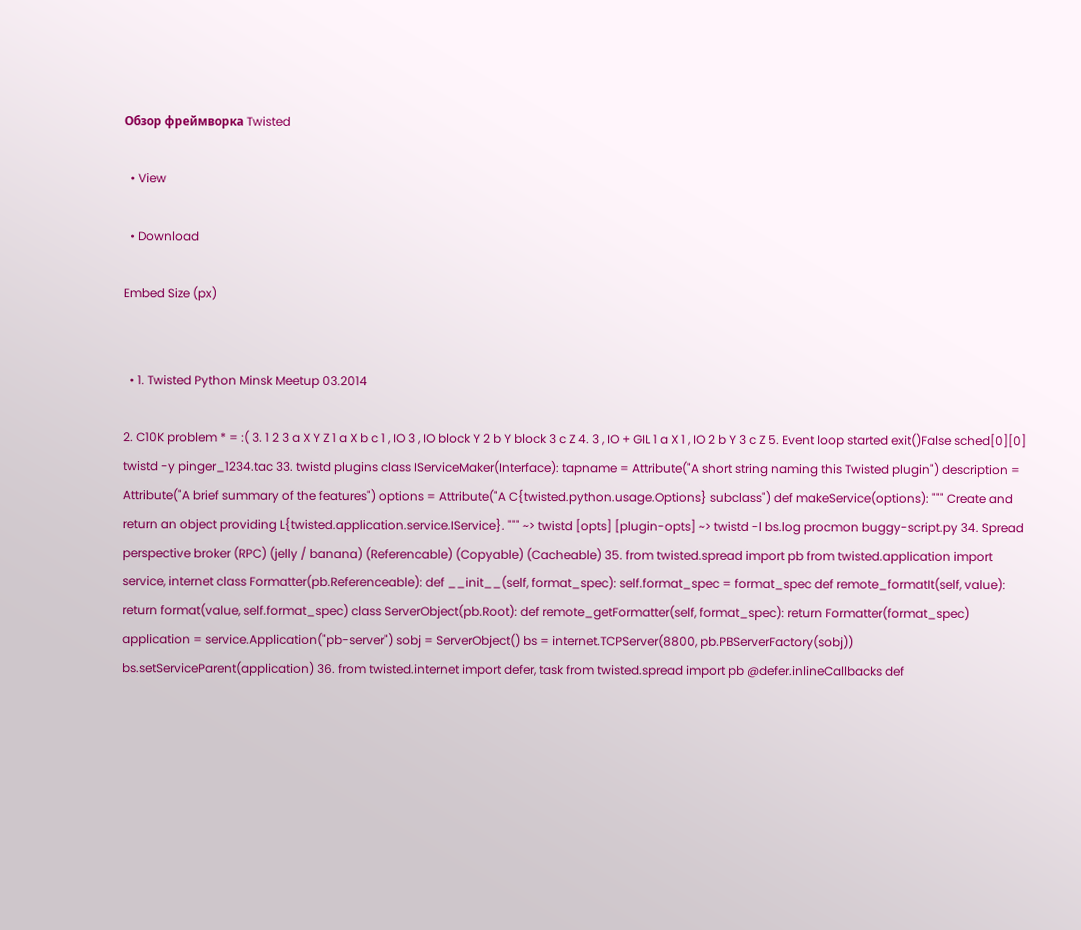Обзор фреймворка Twisted

  • View

  • Download

Embed Size (px)


  • 1. Twisted Python Minsk Meetup 03.2014

2. C10K problem * = :( 3. 1 2 3 a X Y Z 1 a X b c 1 , IO 3 , IO block Y 2 b Y block 3 c Z 4. 3 , IO + GIL 1 a X 1 , IO 2 b Y 3 c Z 5. Event loop started exit()False sched[0][0] twistd -y pinger_1234.tac 33. twistd plugins class IServiceMaker(Interface): tapname = Attribute("A short string naming this Twisted plugin") description = Attribute("A brief summary of the features") options = Attribute("A C{twisted.python.usage.Options} subclass") def makeService(options): """ Create and return an object providing L{twisted.application.service.IService}. """ ~> twistd [opts] [plugin-opts] ~> twistd -l bs.log procmon buggy-script.py 34. Spread perspective broker (RPC) (jelly / banana) (Referencable) (Copyable) (Cacheable) 35. from twisted.spread import pb from twisted.application import service, internet class Formatter(pb.Referenceable): def __init__(self, format_spec): self.format_spec = format_spec def remote_formatIt(self, value): return format(value, self.format_spec) class ServerObject(pb.Root): def remote_getFormatter(self, format_spec): return Formatter(format_spec) application = service.Application("pb-server") sobj = ServerObject() bs = internet.TCPServer(8800, pb.PBServerFactory(sobj)) bs.setServiceParent(application) 36. from twisted.internet import defer, task from twisted.spread import pb @defer.inlineCallbacks def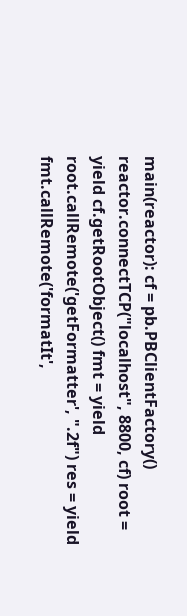main(reactor): cf = pb.PBClientFactory() reactor.connectTCP("localhost", 8800, cf) root = yield cf.getRootObject() fmt = yield root.callRemote('getFormatter', ".2f") res = yield fmt.callRemote('formatIt',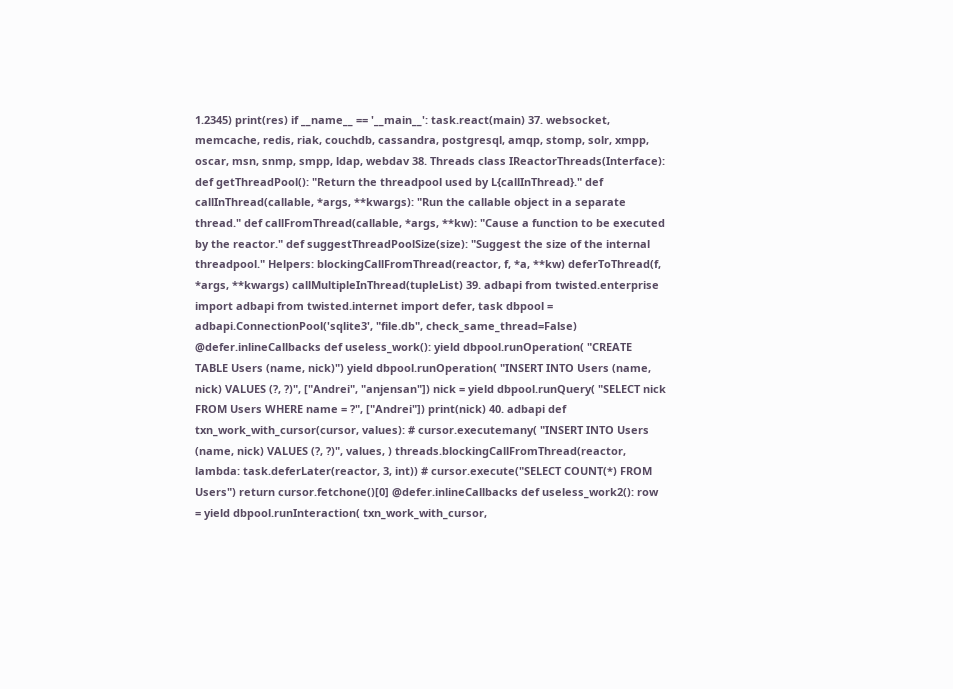1.2345) print(res) if __name__ == '__main__': task.react(main) 37. websocket, memcache, redis, riak, couchdb, cassandra, postgresql, amqp, stomp, solr, xmpp, oscar, msn, snmp, smpp, ldap, webdav 38. Threads class IReactorThreads(Interface): def getThreadPool(): "Return the threadpool used by L{callInThread}." def callInThread(callable, *args, **kwargs): "Run the callable object in a separate thread." def callFromThread(callable, *args, **kw): "Cause a function to be executed by the reactor." def suggestThreadPoolSize(size): "Suggest the size of the internal threadpool." Helpers: blockingCallFromThread(reactor, f, *a, **kw) deferToThread(f, *args, **kwargs) callMultipleInThread(tupleList) 39. adbapi from twisted.enterprise import adbapi from twisted.internet import defer, task dbpool = adbapi.ConnectionPool('sqlite3', "file.db", check_same_thread=False) @defer.inlineCallbacks def useless_work(): yield dbpool.runOperation( "CREATE TABLE Users (name, nick)") yield dbpool.runOperation( "INSERT INTO Users (name, nick) VALUES (?, ?)", ["Andrei", "anjensan"]) nick = yield dbpool.runQuery( "SELECT nick FROM Users WHERE name = ?", ["Andrei"]) print(nick) 40. adbapi def txn_work_with_cursor(cursor, values): # cursor.executemany( "INSERT INTO Users (name, nick) VALUES (?, ?)", values, ) threads.blockingCallFromThread(reactor, lambda: task.deferLater(reactor, 3, int)) # cursor.execute("SELECT COUNT(*) FROM Users") return cursor.fetchone()[0] @defer.inlineCallbacks def useless_work2(): row = yield dbpool.runInteraction( txn_work_with_cursor,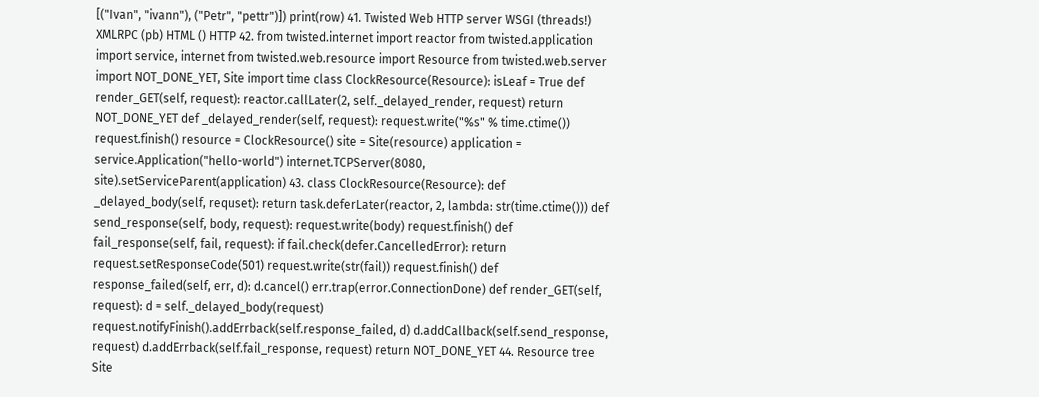[("Ivan", "ivann"), ("Petr", "pettr")]) print(row) 41. Twisted Web HTTP server WSGI (threads!) XMLRPC (pb) HTML () HTTP 42. from twisted.internet import reactor from twisted.application import service, internet from twisted.web.resource import Resource from twisted.web.server import NOT_DONE_YET, Site import time class ClockResource(Resource): isLeaf = True def render_GET(self, request): reactor.callLater(2, self._delayed_render, request) return NOT_DONE_YET def _delayed_render(self, request): request.write("%s" % time.ctime()) request.finish() resource = ClockResource() site = Site(resource) application = service.Application("hello-world") internet.TCPServer(8080, site).setServiceParent(application) 43. class ClockResource(Resource): def _delayed_body(self, requset): return task.deferLater(reactor, 2, lambda: str(time.ctime())) def send_response(self, body, request): request.write(body) request.finish() def fail_response(self, fail, request): if fail.check(defer.CancelledError): return request.setResponseCode(501) request.write(str(fail)) request.finish() def response_failed(self, err, d): d.cancel() err.trap(error.ConnectionDone) def render_GET(self, request): d = self._delayed_body(request) request.notifyFinish().addErrback(self.response_failed, d) d.addCallback(self.send_response, request) d.addErrback(self.fail_response, request) return NOT_DONE_YET 44. Resource tree Site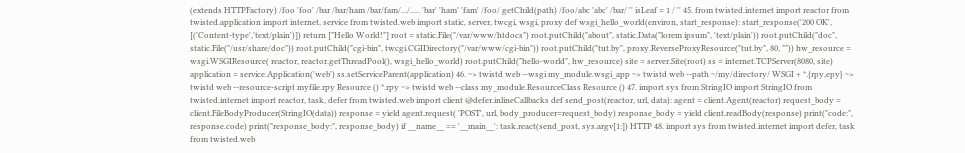(extends HTTPFactory) /foo 'foo' /bar /bar/ham /bar/fam/.../..... 'bar' 'ham' 'fam' /foo/ getChild(path) /foo/abc 'abc' /bar/ '' isLeaf = 1 / '' 45. from twisted.internet import reactor from twisted.application import internet, service from twisted.web import static, server, twcgi, wsgi, proxy def wsgi_hello_world(environ, start_response): start_response('200 OK', [('Content-type','text/plain')]) return ["Hello World!"] root = static.File("/var/www/htdocs") root.putChild("about", static.Data("lorem ipsum", 'text/plain')) root.putChild("doc", static.File("/usr/share/doc")) root.putChild("cgi-bin", twcgi.CGIDirectory("/var/www/cgi-bin")) root.putChild("tut.by", proxy.ReverseProxyResource("tut.by", 80, "")) hw_resource = wsgi.WSGIResource( reactor, reactor.getThreadPool(), wsgi_hello_world) root.putChild("hello-world", hw_resource) site = server.Site(root) ss = internet.TCPServer(8080, site) application = service.Application('web') ss.setServiceParent(application) 46. ~> twistd web --wsgi my_module.wsgi_app ~> twistd web --path ~/my/directory/ WSGI + *.{rpy,epy} ~> twistd web --resource-script myfile.rpy Resource () *.rpy ~> twistd web --class my_module.ResourceClass Resource () 47. import sys from StringIO import StringIO from twisted.internet import reactor, task, defer from twisted.web import client @defer.inlineCallbacks def send_post(reactor, url, data): agent = client.Agent(reactor) request_body = client.FileBodyProducer(StringIO(data)) response = yield agent.request( 'POST', url, body_producer=request_body) response_body = yield client.readBody(response) print("code:", response.code) print("response_body:", response_body) if __name__ == '__main__': task.react(send_post, sys.argv[1:]) HTTP 48. import sys from twisted.internet import defer, task from twisted.web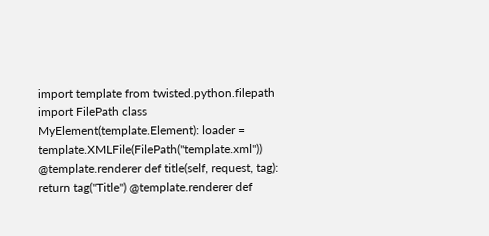import template from twisted.python.filepath import FilePath class MyElement(template.Element): loader = template.XMLFile(FilePath("template.xml")) @template.renderer def title(self, request, tag): return tag("Title") @template.renderer def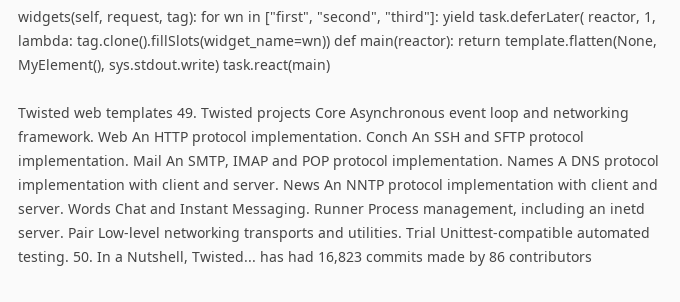widgets(self, request, tag): for wn in ["first", "second", "third"]: yield task.deferLater( reactor, 1, lambda: tag.clone().fillSlots(widget_name=wn)) def main(reactor): return template.flatten(None, MyElement(), sys.stdout.write) task.react(main)

Twisted web templates 49. Twisted projects Core Asynchronous event loop and networking framework. Web An HTTP protocol implementation. Conch An SSH and SFTP protocol implementation. Mail An SMTP, IMAP and POP protocol implementation. Names A DNS protocol implementation with client and server. News An NNTP protocol implementation with client and server. Words Chat and Instant Messaging. Runner Process management, including an inetd server. Pair Low-level networking transports and utilities. Trial Unittest-compatible automated testing. 50. In a Nutshell, Twisted... has had 16,823 commits made by 86 contributors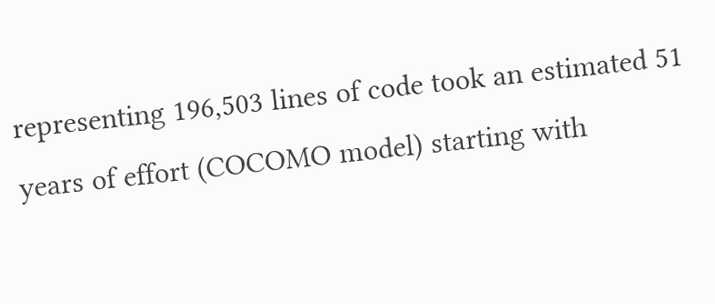representing 196,503 lines of code took an estimated 51 years of effort (COCOMO model) starting with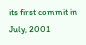its first commit in July, 2001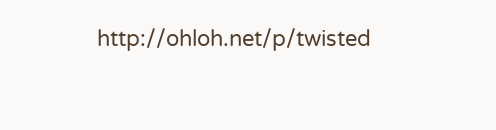http://ohloh.net/p/twisted